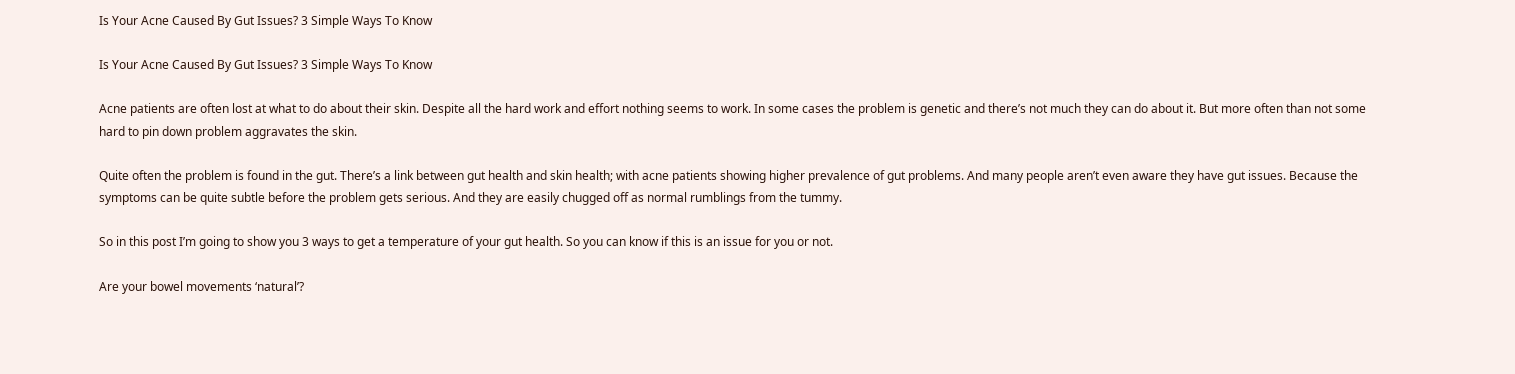Is Your Acne Caused By Gut Issues? 3 Simple Ways To Know

Is Your Acne Caused By Gut Issues? 3 Simple Ways To Know

Acne patients are often lost at what to do about their skin. Despite all the hard work and effort nothing seems to work. In some cases the problem is genetic and there’s not much they can do about it. But more often than not some hard to pin down problem aggravates the skin.

Quite often the problem is found in the gut. There’s a link between gut health and skin health; with acne patients showing higher prevalence of gut problems. And many people aren’t even aware they have gut issues. Because the symptoms can be quite subtle before the problem gets serious. And they are easily chugged off as normal rumblings from the tummy.

So in this post I’m going to show you 3 ways to get a temperature of your gut health. So you can know if this is an issue for you or not.

Are your bowel movements ‘natural’?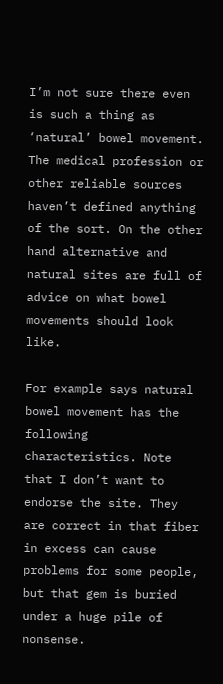I’m not sure there even is such a thing as ‘natural’ bowel movement. The medical profession or other reliable sources haven’t defined anything of the sort. On the other hand alternative and natural sites are full of advice on what bowel movements should look like.

For example says natural bowel movement has the following characteristics. Note that I don’t want to endorse the site. They are correct in that fiber in excess can cause problems for some people, but that gem is buried under a huge pile of nonsense.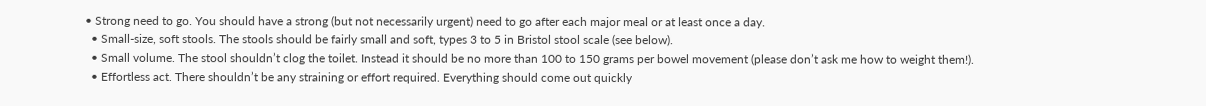• Strong need to go. You should have a strong (but not necessarily urgent) need to go after each major meal or at least once a day.
  • Small-size, soft stools. The stools should be fairly small and soft, types 3 to 5 in Bristol stool scale (see below).
  • Small volume. The stool shouldn’t clog the toilet. Instead it should be no more than 100 to 150 grams per bowel movement (please don’t ask me how to weight them!).
  • Effortless act. There shouldn’t be any straining or effort required. Everything should come out quickly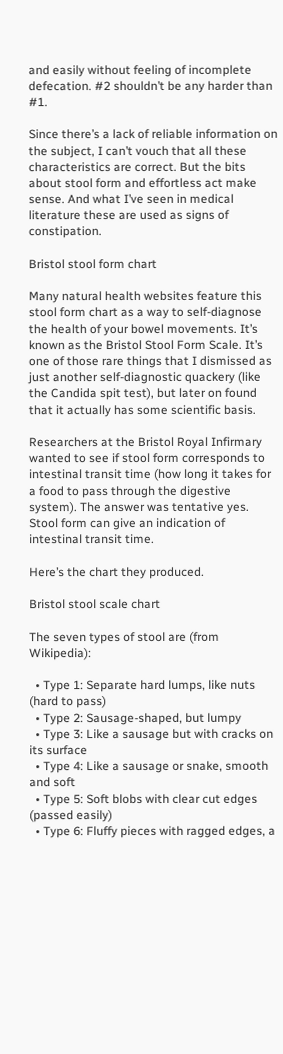and easily without feeling of incomplete defecation. #2 shouldn’t be any harder than #1.

Since there’s a lack of reliable information on the subject, I can’t vouch that all these characteristics are correct. But the bits about stool form and effortless act make sense. And what I’ve seen in medical literature these are used as signs of constipation.

Bristol stool form chart

Many natural health websites feature this stool form chart as a way to self-diagnose the health of your bowel movements. It’s known as the Bristol Stool Form Scale. It’s one of those rare things that I dismissed as just another self-diagnostic quackery (like the Candida spit test), but later on found that it actually has some scientific basis.

Researchers at the Bristol Royal Infirmary wanted to see if stool form corresponds to intestinal transit time (how long it takes for a food to pass through the digestive system). The answer was tentative yes. Stool form can give an indication of intestinal transit time.

Here’s the chart they produced.

Bristol stool scale chart

The seven types of stool are (from Wikipedia):

  • Type 1: Separate hard lumps, like nuts (hard to pass)
  • Type 2: Sausage-shaped, but lumpy
  • Type 3: Like a sausage but with cracks on its surface
  • Type 4: Like a sausage or snake, smooth and soft
  • Type 5: Soft blobs with clear cut edges (passed easily)
  • Type 6: Fluffy pieces with ragged edges, a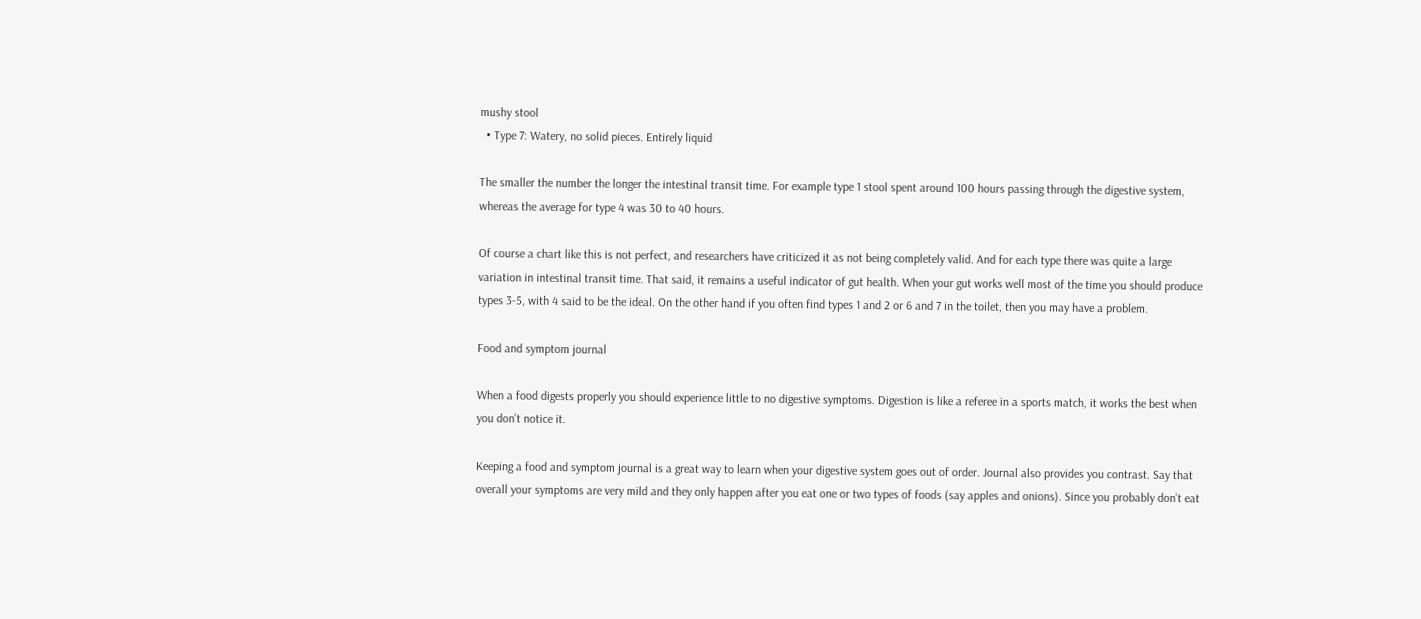mushy stool
  • Type 7: Watery, no solid pieces. Entirely liquid

The smaller the number the longer the intestinal transit time. For example type 1 stool spent around 100 hours passing through the digestive system, whereas the average for type 4 was 30 to 40 hours.

Of course a chart like this is not perfect, and researchers have criticized it as not being completely valid. And for each type there was quite a large variation in intestinal transit time. That said, it remains a useful indicator of gut health. When your gut works well most of the time you should produce types 3-5, with 4 said to be the ideal. On the other hand if you often find types 1 and 2 or 6 and 7 in the toilet, then you may have a problem.

Food and symptom journal

When a food digests properly you should experience little to no digestive symptoms. Digestion is like a referee in a sports match, it works the best when you don’t notice it.

Keeping a food and symptom journal is a great way to learn when your digestive system goes out of order. Journal also provides you contrast. Say that overall your symptoms are very mild and they only happen after you eat one or two types of foods (say apples and onions). Since you probably don’t eat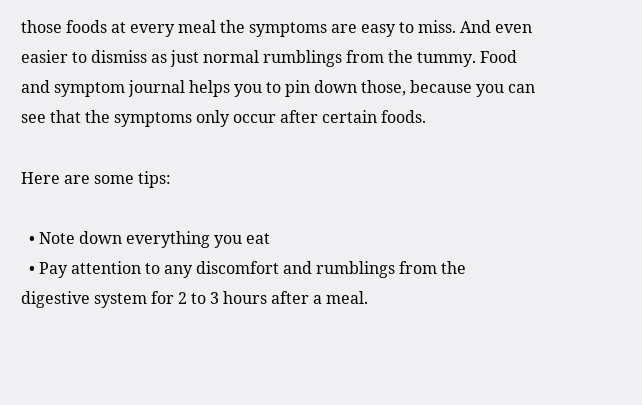those foods at every meal the symptoms are easy to miss. And even easier to dismiss as just normal rumblings from the tummy. Food and symptom journal helps you to pin down those, because you can see that the symptoms only occur after certain foods.

Here are some tips:

  • Note down everything you eat
  • Pay attention to any discomfort and rumblings from the digestive system for 2 to 3 hours after a meal.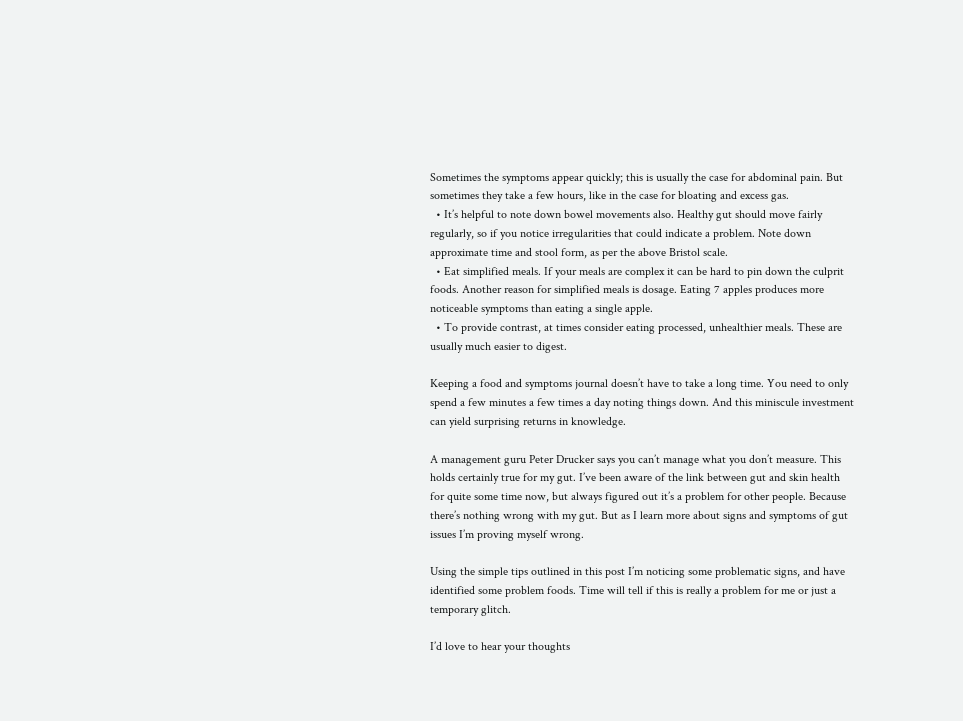Sometimes the symptoms appear quickly; this is usually the case for abdominal pain. But sometimes they take a few hours, like in the case for bloating and excess gas.
  • It’s helpful to note down bowel movements also. Healthy gut should move fairly regularly, so if you notice irregularities that could indicate a problem. Note down approximate time and stool form, as per the above Bristol scale.
  • Eat simplified meals. If your meals are complex it can be hard to pin down the culprit foods. Another reason for simplified meals is dosage. Eating 7 apples produces more noticeable symptoms than eating a single apple.
  • To provide contrast, at times consider eating processed, unhealthier meals. These are usually much easier to digest.

Keeping a food and symptoms journal doesn’t have to take a long time. You need to only spend a few minutes a few times a day noting things down. And this miniscule investment can yield surprising returns in knowledge.

A management guru Peter Drucker says you can’t manage what you don’t measure. This holds certainly true for my gut. I’ve been aware of the link between gut and skin health for quite some time now, but always figured out it’s a problem for other people. Because there’s nothing wrong with my gut. But as I learn more about signs and symptoms of gut issues I’m proving myself wrong.

Using the simple tips outlined in this post I’m noticing some problematic signs, and have identified some problem foods. Time will tell if this is really a problem for me or just a temporary glitch.

I’d love to hear your thoughts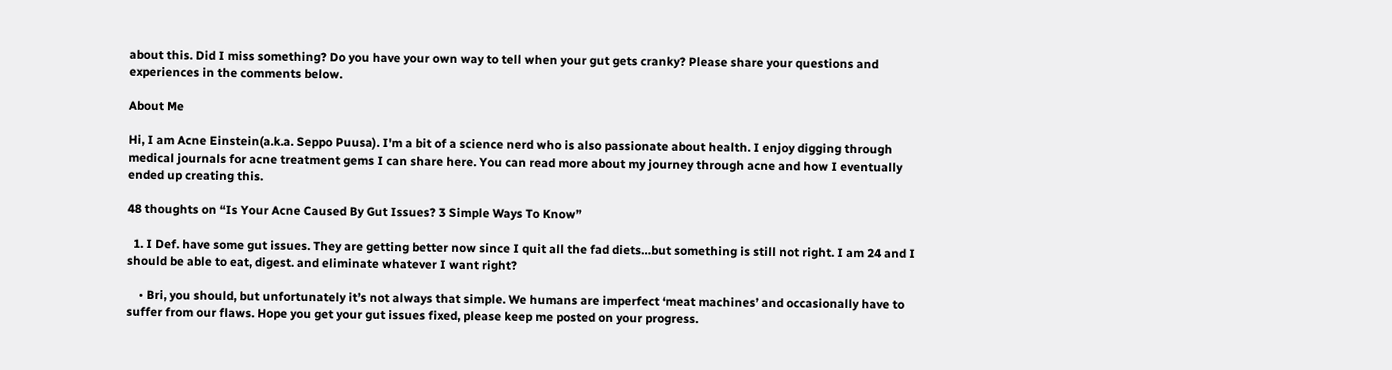about this. Did I miss something? Do you have your own way to tell when your gut gets cranky? Please share your questions and experiences in the comments below.

About Me

Hi, I am Acne Einstein(a.k.a. Seppo Puusa). I'm a bit of a science nerd who is also passionate about health. I enjoy digging through medical journals for acne treatment gems I can share here. You can read more about my journey through acne and how I eventually ended up creating this.

48 thoughts on “Is Your Acne Caused By Gut Issues? 3 Simple Ways To Know”

  1. I Def. have some gut issues. They are getting better now since I quit all the fad diets…but something is still not right. I am 24 and I should be able to eat, digest. and eliminate whatever I want right?

    • Bri, you should, but unfortunately it’s not always that simple. We humans are imperfect ‘meat machines’ and occasionally have to suffer from our flaws. Hope you get your gut issues fixed, please keep me posted on your progress.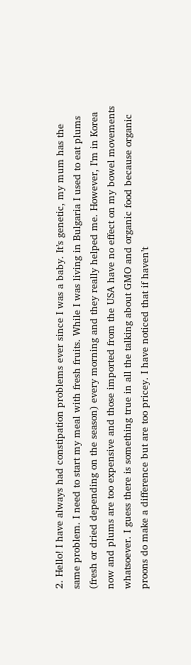2. Hello! I have always had constipation problems ever since I was a baby. It’s genetic, my mum has the same problem. I need to start my meal with fresh fruits. While I was living in Bulgaria I used to eat plums (fresh or dried depending on the season) every morning and they really helped me. However, I’m in Korea now and plums are too expensive and those imported from the USA have no effect on my bowel movements whatsoever. I guess there is something true in all the talking about GMO and organic food because organic proons do make a difference but are too pricey. I have noticed that if haven’t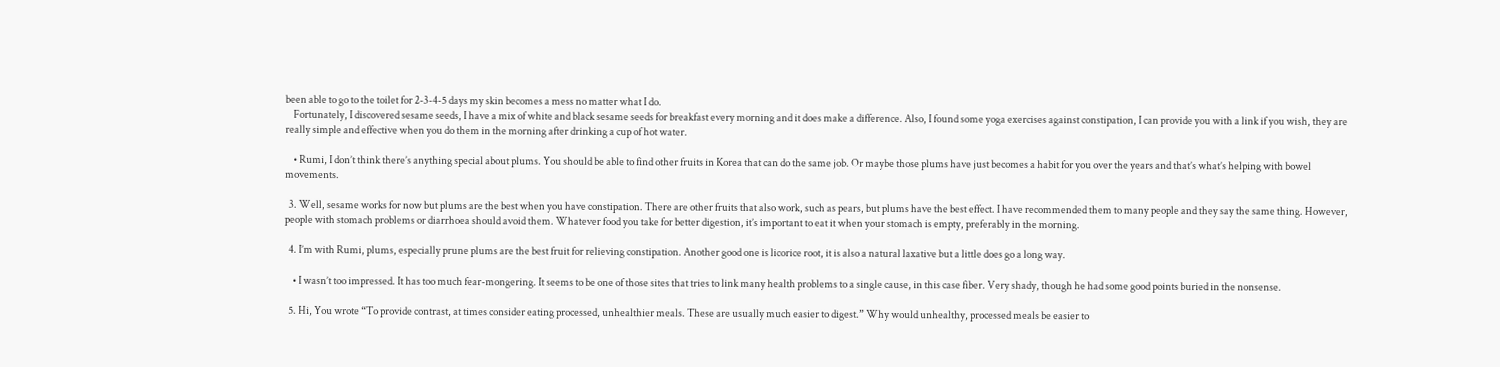been able to go to the toilet for 2-3-4-5 days my skin becomes a mess no matter what I do.
    Fortunately, I discovered sesame seeds, I have a mix of white and black sesame seeds for breakfast every morning and it does make a difference. Also, I found some yoga exercises against constipation, I can provide you with a link if you wish, they are really simple and effective when you do them in the morning after drinking a cup of hot water.

    • Rumi, I don’t think there’s anything special about plums. You should be able to find other fruits in Korea that can do the same job. Or maybe those plums have just becomes a habit for you over the years and that’s what’s helping with bowel movements.

  3. Well, sesame works for now but plums are the best when you have constipation. There are other fruits that also work, such as pears, but plums have the best effect. I have recommended them to many people and they say the same thing. However, people with stomach problems or diarrhoea should avoid them. Whatever food you take for better digestion, it’s important to eat it when your stomach is empty, preferably in the morning.

  4. I’m with Rumi, plums, especially prune plums are the best fruit for relieving constipation. Another good one is licorice root, it is also a natural laxative but a little does go a long way.

    • I wasn’t too impressed. It has too much fear-mongering. It seems to be one of those sites that tries to link many health problems to a single cause, in this case fiber. Very shady, though he had some good points buried in the nonsense.

  5. Hi, You wrote “To provide contrast, at times consider eating processed, unhealthier meals. These are usually much easier to digest.” Why would unhealthy, processed meals be easier to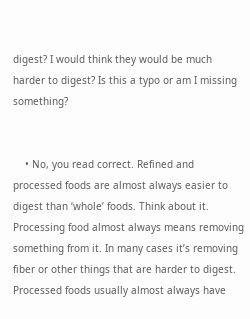digest? I would think they would be much harder to digest? Is this a typo or am I missing something?


    • No, you read correct. Refined and processed foods are almost always easier to digest than ‘whole’ foods. Think about it. Processing food almost always means removing something from it. In many cases it’s removing fiber or other things that are harder to digest. Processed foods usually almost always have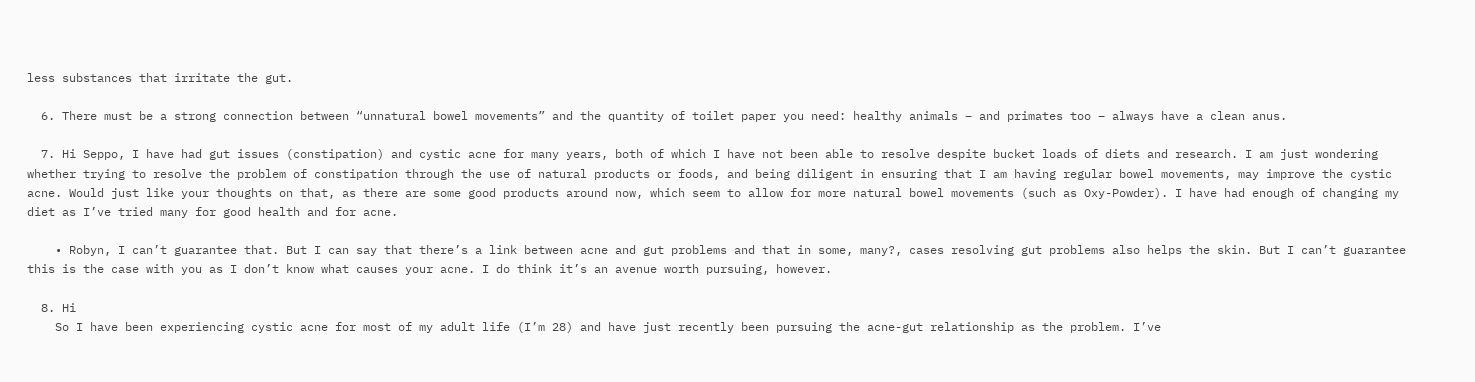less substances that irritate the gut.

  6. There must be a strong connection between “unnatural bowel movements” and the quantity of toilet paper you need: healthy animals – and primates too – always have a clean anus.

  7. Hi Seppo, I have had gut issues (constipation) and cystic acne for many years, both of which I have not been able to resolve despite bucket loads of diets and research. I am just wondering whether trying to resolve the problem of constipation through the use of natural products or foods, and being diligent in ensuring that I am having regular bowel movements, may improve the cystic acne. Would just like your thoughts on that, as there are some good products around now, which seem to allow for more natural bowel movements (such as Oxy-Powder). I have had enough of changing my diet as I’ve tried many for good health and for acne.

    • Robyn, I can’t guarantee that. But I can say that there’s a link between acne and gut problems and that in some, many?, cases resolving gut problems also helps the skin. But I can’t guarantee this is the case with you as I don’t know what causes your acne. I do think it’s an avenue worth pursuing, however.

  8. Hi
    So I have been experiencing cystic acne for most of my adult life (I’m 28) and have just recently been pursuing the acne-gut relationship as the problem. I’ve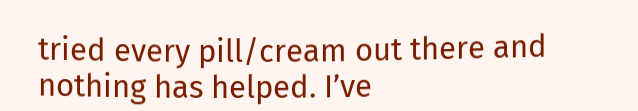tried every pill/cream out there and nothing has helped. I’ve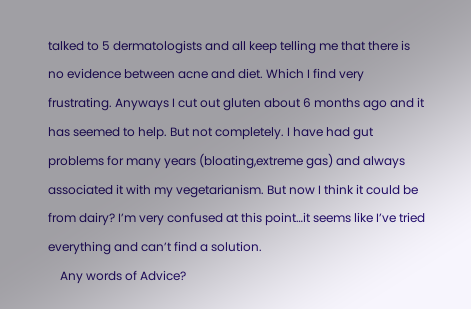talked to 5 dermatologists and all keep telling me that there is no evidence between acne and diet. Which I find very frustrating. Anyways I cut out gluten about 6 months ago and it has seemed to help. But not completely. I have had gut problems for many years (bloating,extreme gas) and always associated it with my vegetarianism. But now I think it could be from dairy? I’m very confused at this point…it seems like I’ve tried everything and can’t find a solution.
    Any words of Advice?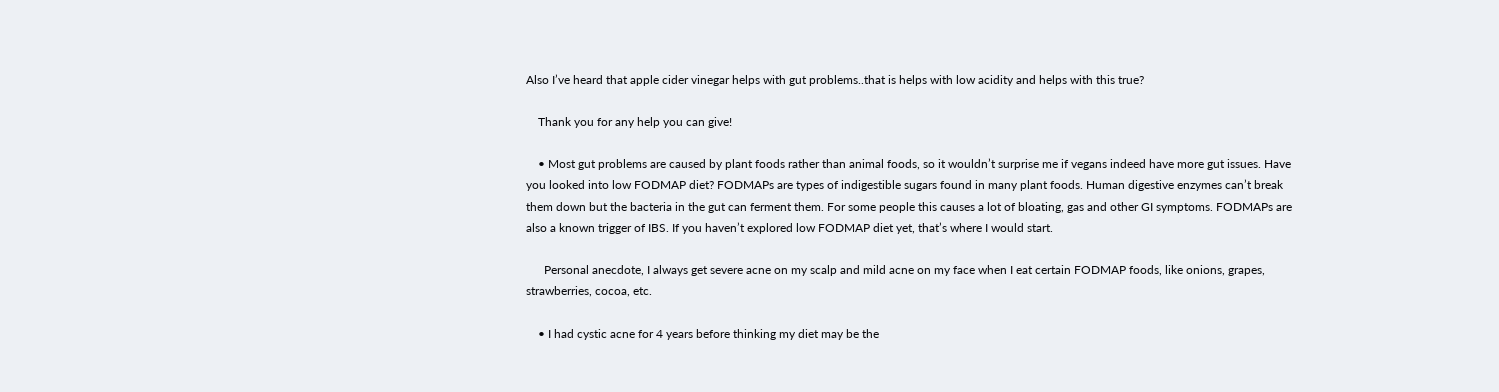Also I’ve heard that apple cider vinegar helps with gut problems..that is helps with low acidity and helps with this true?

    Thank you for any help you can give!

    • Most gut problems are caused by plant foods rather than animal foods, so it wouldn’t surprise me if vegans indeed have more gut issues. Have you looked into low FODMAP diet? FODMAPs are types of indigestible sugars found in many plant foods. Human digestive enzymes can’t break them down but the bacteria in the gut can ferment them. For some people this causes a lot of bloating, gas and other GI symptoms. FODMAPs are also a known trigger of IBS. If you haven’t explored low FODMAP diet yet, that’s where I would start.

      Personal anecdote, I always get severe acne on my scalp and mild acne on my face when I eat certain FODMAP foods, like onions, grapes, strawberries, cocoa, etc.

    • I had cystic acne for 4 years before thinking my diet may be the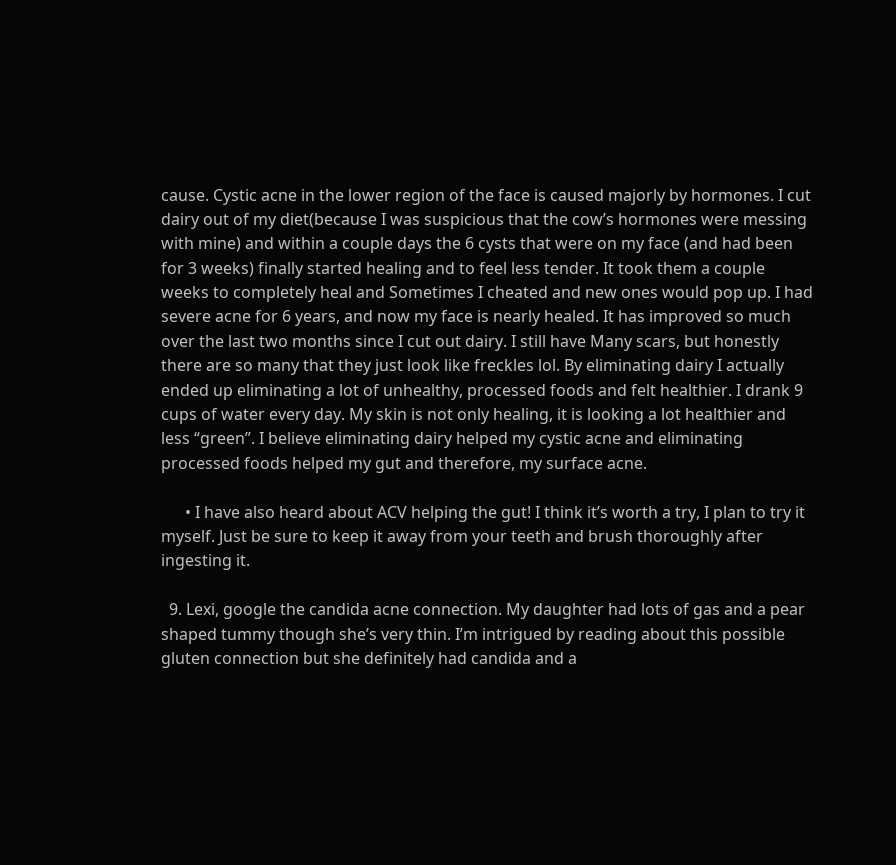cause. Cystic acne in the lower region of the face is caused majorly by hormones. I cut dairy out of my diet(because I was suspicious that the cow’s hormones were messing with mine) and within a couple days the 6 cysts that were on my face (and had been for 3 weeks) finally started healing and to feel less tender. It took them a couple weeks to completely heal and Sometimes I cheated and new ones would pop up. I had severe acne for 6 years, and now my face is nearly healed. It has improved so much over the last two months since I cut out dairy. I still have Many scars, but honestly there are so many that they just look like freckles lol. By eliminating dairy I actually ended up eliminating a lot of unhealthy, processed foods and felt healthier. I drank 9 cups of water every day. My skin is not only healing, it is looking a lot healthier and less “green”. I believe eliminating dairy helped my cystic acne and eliminating processed foods helped my gut and therefore, my surface acne.

      • I have also heard about ACV helping the gut! I think it’s worth a try, I plan to try it myself. Just be sure to keep it away from your teeth and brush thoroughly after ingesting it.

  9. Lexi, google the candida acne connection. My daughter had lots of gas and a pear shaped tummy though she’s very thin. I’m intrigued by reading about this possible gluten connection but she definitely had candida and a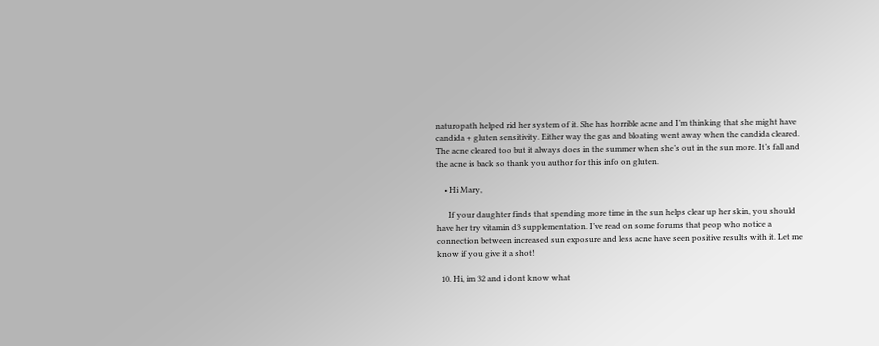naturopath helped rid her system of it. She has horrible acne and I’m thinking that she might have candida + gluten sensitivity. Either way the gas and bloating went away when the candida cleared. The acne cleared too but it always does in the summer when she’s out in the sun more. It’s fall and the acne is back so thank you author for this info on gluten.

    • Hi Mary,

      If your daughter finds that spending more time in the sun helps clear up her skin, you should have her try vitamin d3 supplementation. I’ve read on some forums that peop who notice a connection between increased sun exposure and less acne have seen positive results with it. Let me know if you give it a shot!

  10. Hi, im 32 and i dont know what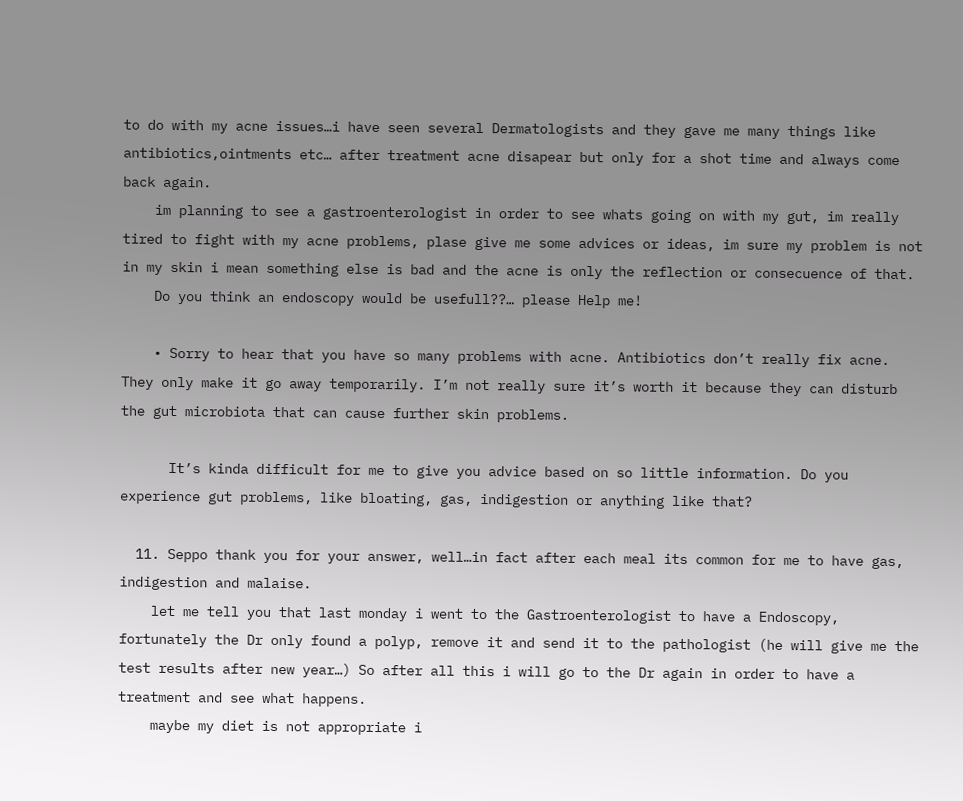to do with my acne issues…i have seen several Dermatologists and they gave me many things like antibiotics,ointments etc… after treatment acne disapear but only for a shot time and always come back again.
    im planning to see a gastroenterologist in order to see whats going on with my gut, im really tired to fight with my acne problems, plase give me some advices or ideas, im sure my problem is not in my skin i mean something else is bad and the acne is only the reflection or consecuence of that.
    Do you think an endoscopy would be usefull??… please Help me!

    • Sorry to hear that you have so many problems with acne. Antibiotics don’t really fix acne. They only make it go away temporarily. I’m not really sure it’s worth it because they can disturb the gut microbiota that can cause further skin problems.

      It’s kinda difficult for me to give you advice based on so little information. Do you experience gut problems, like bloating, gas, indigestion or anything like that?

  11. Seppo thank you for your answer, well…in fact after each meal its common for me to have gas, indigestion and malaise.
    let me tell you that last monday i went to the Gastroenterologist to have a Endoscopy, fortunately the Dr only found a polyp, remove it and send it to the pathologist (he will give me the test results after new year…) So after all this i will go to the Dr again in order to have a treatment and see what happens.
    maybe my diet is not appropriate i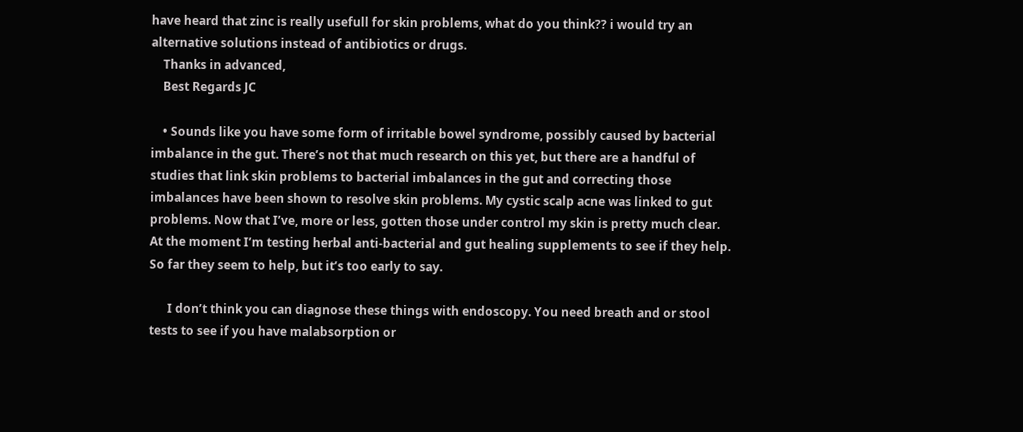have heard that zinc is really usefull for skin problems, what do you think?? i would try an alternative solutions instead of antibiotics or drugs.
    Thanks in advanced,
    Best Regards JC

    • Sounds like you have some form of irritable bowel syndrome, possibly caused by bacterial imbalance in the gut. There’s not that much research on this yet, but there are a handful of studies that link skin problems to bacterial imbalances in the gut and correcting those imbalances have been shown to resolve skin problems. My cystic scalp acne was linked to gut problems. Now that I’ve, more or less, gotten those under control my skin is pretty much clear. At the moment I’m testing herbal anti-bacterial and gut healing supplements to see if they help. So far they seem to help, but it’s too early to say.

      I don’t think you can diagnose these things with endoscopy. You need breath and or stool tests to see if you have malabsorption or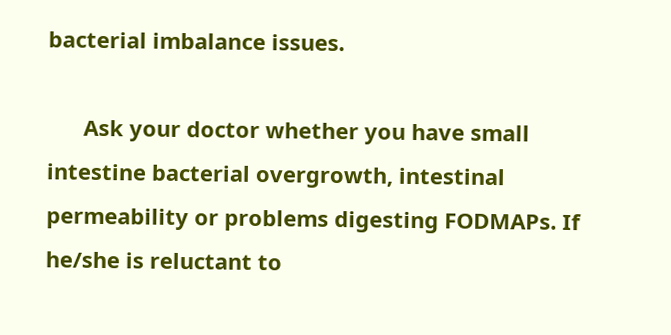bacterial imbalance issues.

      Ask your doctor whether you have small intestine bacterial overgrowth, intestinal permeability or problems digesting FODMAPs. If he/she is reluctant to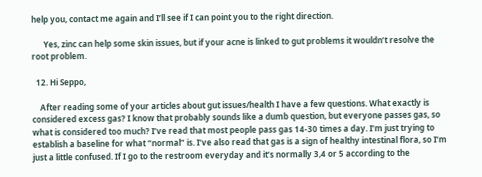help you, contact me again and I’ll see if I can point you to the right direction.

      Yes, zinc can help some skin issues, but if your acne is linked to gut problems it wouldn’t resolve the root problem.

  12. Hi Seppo,

    After reading some of your articles about gut issues/health I have a few questions. What exactly is considered excess gas? I know that probably sounds like a dumb question, but everyone passes gas, so what is considered too much? I’ve read that most people pass gas 14-30 times a day. I’m just trying to establish a baseline for what “normal” is. I’ve also read that gas is a sign of healthy intestinal flora, so I’m just a little confused. If I go to the restroom everyday and it’s normally 3,4 or 5 according to the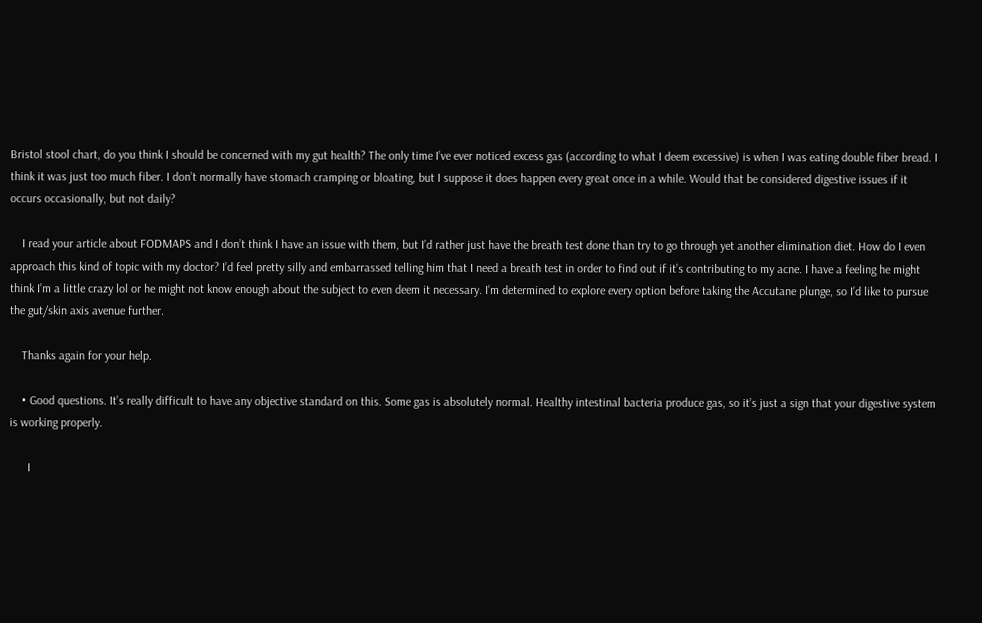Bristol stool chart, do you think I should be concerned with my gut health? The only time I’ve ever noticed excess gas (according to what I deem excessive) is when I was eating double fiber bread. I think it was just too much fiber. I don’t normally have stomach cramping or bloating, but I suppose it does happen every great once in a while. Would that be considered digestive issues if it occurs occasionally, but not daily?

    I read your article about FODMAPS and I don’t think I have an issue with them, but I’d rather just have the breath test done than try to go through yet another elimination diet. How do I even approach this kind of topic with my doctor? I’d feel pretty silly and embarrassed telling him that I need a breath test in order to find out if it’s contributing to my acne. I have a feeling he might think I’m a little crazy lol or he might not know enough about the subject to even deem it necessary. I’m determined to explore every option before taking the Accutane plunge, so I’d like to pursue the gut/skin axis avenue further.

    Thanks again for your help.

    • Good questions. It’s really difficult to have any objective standard on this. Some gas is absolutely normal. Healthy intestinal bacteria produce gas, so it’s just a sign that your digestive system is working properly.

      I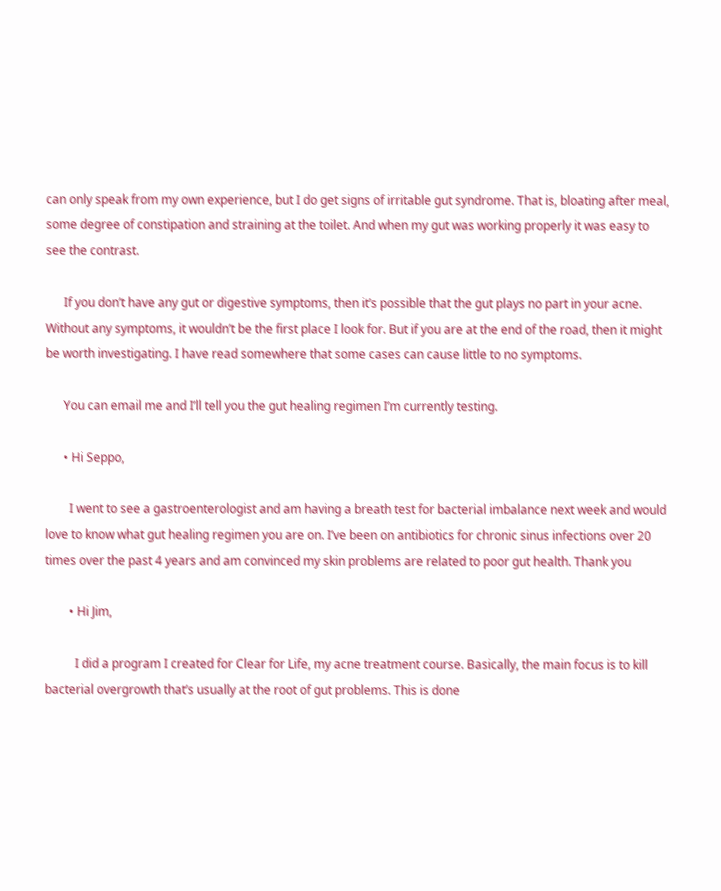can only speak from my own experience, but I do get signs of irritable gut syndrome. That is, bloating after meal, some degree of constipation and straining at the toilet. And when my gut was working properly it was easy to see the contrast.

      If you don’t have any gut or digestive symptoms, then it’s possible that the gut plays no part in your acne. Without any symptoms, it wouldn’t be the first place I look for. But if you are at the end of the road, then it might be worth investigating. I have read somewhere that some cases can cause little to no symptoms.

      You can email me and I’ll tell you the gut healing regimen I’m currently testing.

      • Hi Seppo,

        I went to see a gastroenterologist and am having a breath test for bacterial imbalance next week and would love to know what gut healing regimen you are on. I’ve been on antibiotics for chronic sinus infections over 20 times over the past 4 years and am convinced my skin problems are related to poor gut health. Thank you

        • Hi Jim,

          I did a program I created for Clear for Life, my acne treatment course. Basically, the main focus is to kill bacterial overgrowth that’s usually at the root of gut problems. This is done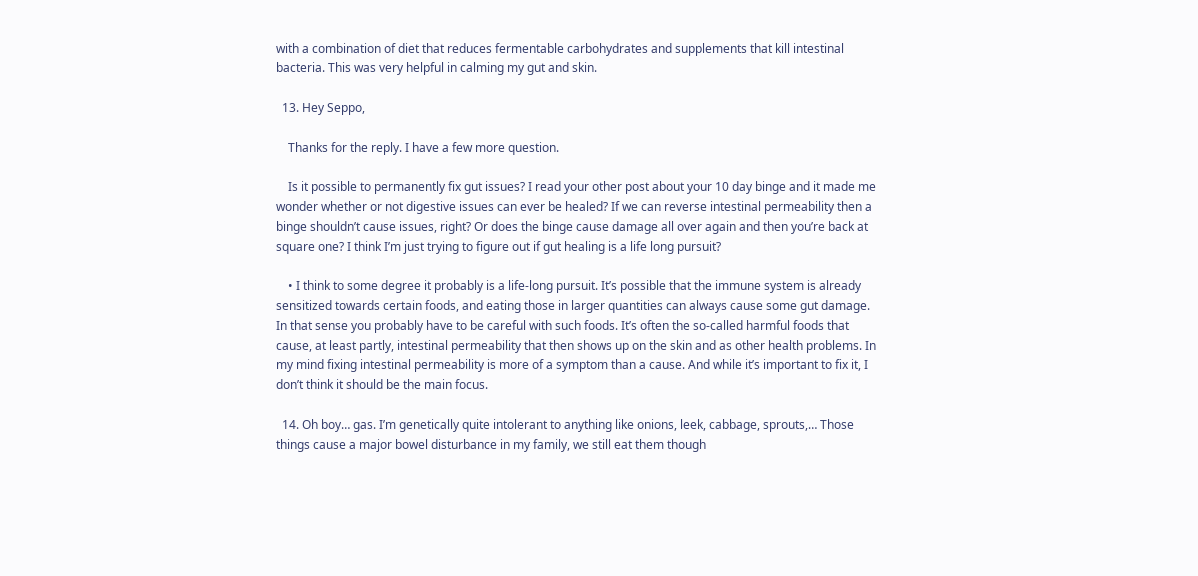with a combination of diet that reduces fermentable carbohydrates and supplements that kill intestinal bacteria. This was very helpful in calming my gut and skin.

  13. Hey Seppo,

    Thanks for the reply. I have a few more question.

    Is it possible to permanently fix gut issues? I read your other post about your 10 day binge and it made me wonder whether or not digestive issues can ever be healed? If we can reverse intestinal permeability then a binge shouldn’t cause issues, right? Or does the binge cause damage all over again and then you’re back at square one? I think I’m just trying to figure out if gut healing is a life long pursuit?

    • I think to some degree it probably is a life-long pursuit. It’s possible that the immune system is already sensitized towards certain foods, and eating those in larger quantities can always cause some gut damage. In that sense you probably have to be careful with such foods. It’s often the so-called harmful foods that cause, at least partly, intestinal permeability that then shows up on the skin and as other health problems. In my mind fixing intestinal permeability is more of a symptom than a cause. And while it’s important to fix it, I don’t think it should be the main focus.

  14. Oh boy… gas. I’m genetically quite intolerant to anything like onions, leek, cabbage, sprouts,… Those things cause a major bowel disturbance in my family, we still eat them though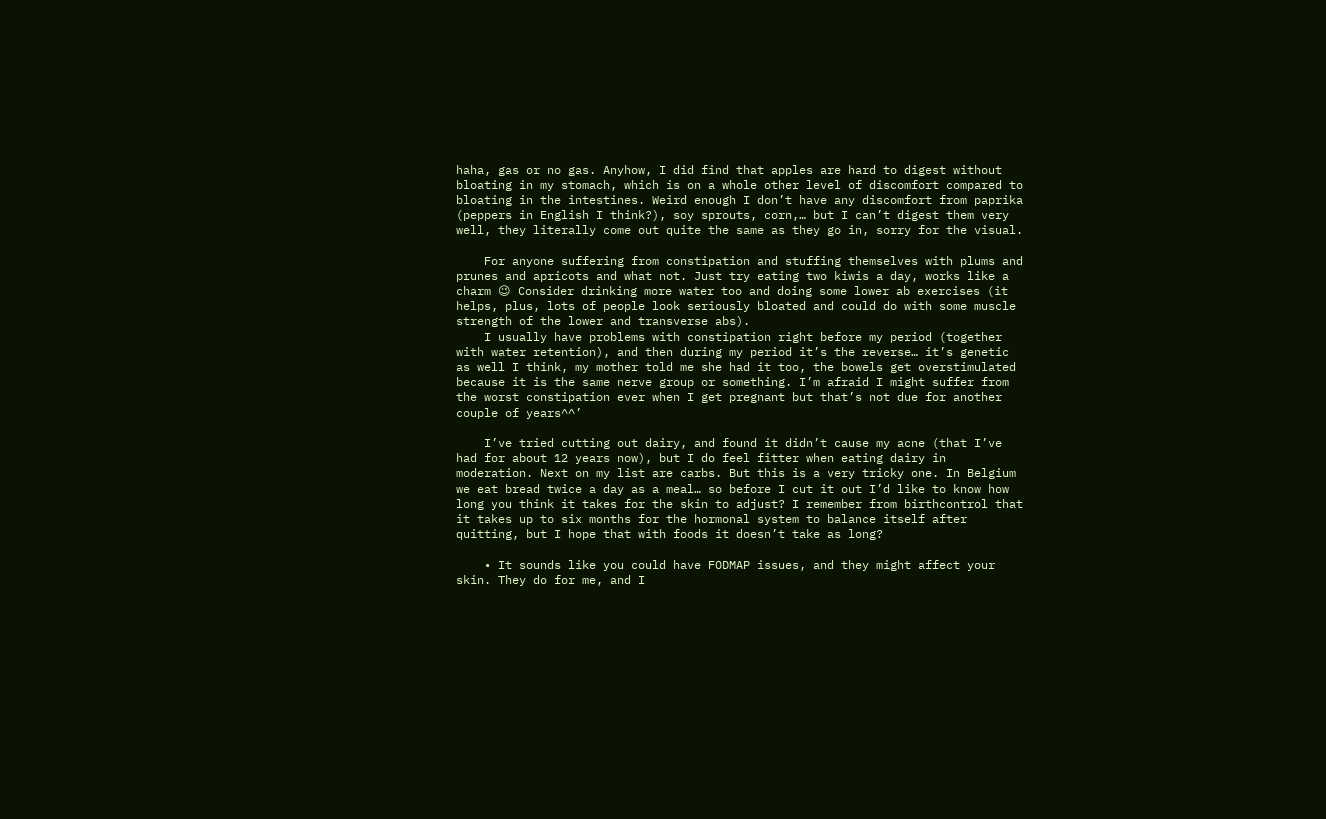haha, gas or no gas. Anyhow, I did find that apples are hard to digest without bloating in my stomach, which is on a whole other level of discomfort compared to bloating in the intestines. Weird enough I don’t have any discomfort from paprika (peppers in English I think?), soy sprouts, corn,… but I can’t digest them very well, they literally come out quite the same as they go in, sorry for the visual.

    For anyone suffering from constipation and stuffing themselves with plums and prunes and apricots and what not. Just try eating two kiwis a day, works like a charm 😉 Consider drinking more water too and doing some lower ab exercises (it helps, plus, lots of people look seriously bloated and could do with some muscle strength of the lower and transverse abs).
    I usually have problems with constipation right before my period (together with water retention), and then during my period it’s the reverse… it’s genetic as well I think, my mother told me she had it too, the bowels get overstimulated because it is the same nerve group or something. I’m afraid I might suffer from the worst constipation ever when I get pregnant but that’s not due for another couple of years^^’

    I’ve tried cutting out dairy, and found it didn’t cause my acne (that I’ve had for about 12 years now), but I do feel fitter when eating dairy in moderation. Next on my list are carbs. But this is a very tricky one. In Belgium we eat bread twice a day as a meal… so before I cut it out I’d like to know how long you think it takes for the skin to adjust? I remember from birthcontrol that it takes up to six months for the hormonal system to balance itself after quitting, but I hope that with foods it doesn’t take as long?

    • It sounds like you could have FODMAP issues, and they might affect your skin. They do for me, and I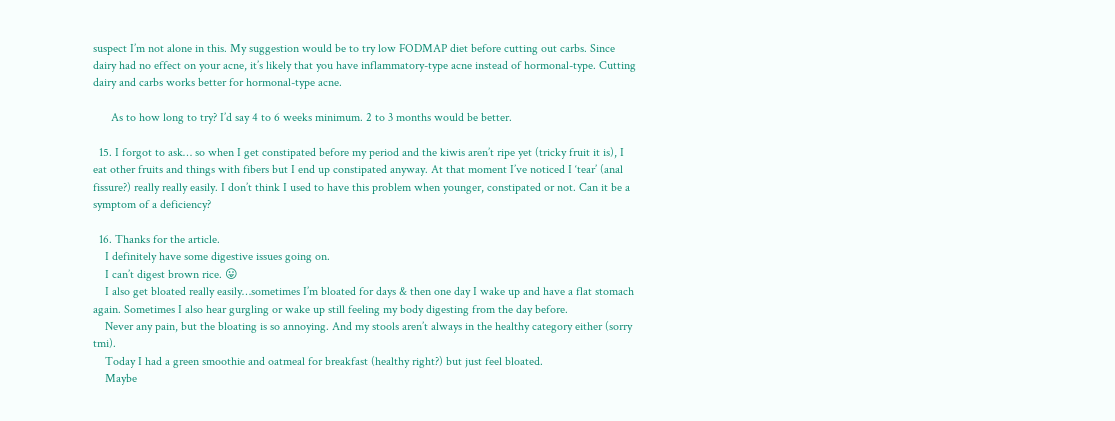suspect I’m not alone in this. My suggestion would be to try low FODMAP diet before cutting out carbs. Since dairy had no effect on your acne, it’s likely that you have inflammatory-type acne instead of hormonal-type. Cutting dairy and carbs works better for hormonal-type acne.

      As to how long to try? I’d say 4 to 6 weeks minimum. 2 to 3 months would be better.

  15. I forgot to ask… so when I get constipated before my period and the kiwis aren’t ripe yet (tricky fruit it is), I eat other fruits and things with fibers but I end up constipated anyway. At that moment I’ve noticed I ‘tear’ (anal fissure?) really really easily. I don’t think I used to have this problem when younger, constipated or not. Can it be a symptom of a deficiency?

  16. Thanks for the article.
    I definitely have some digestive issues going on.
    I can’t digest brown rice. 😛
    I also get bloated really easily…sometimes I’m bloated for days & then one day I wake up and have a flat stomach again. Sometimes I also hear gurgling or wake up still feeling my body digesting from the day before.
    Never any pain, but the bloating is so annoying. And my stools aren’t always in the healthy category either (sorry tmi).
    Today I had a green smoothie and oatmeal for breakfast (healthy right?) but just feel bloated.
    Maybe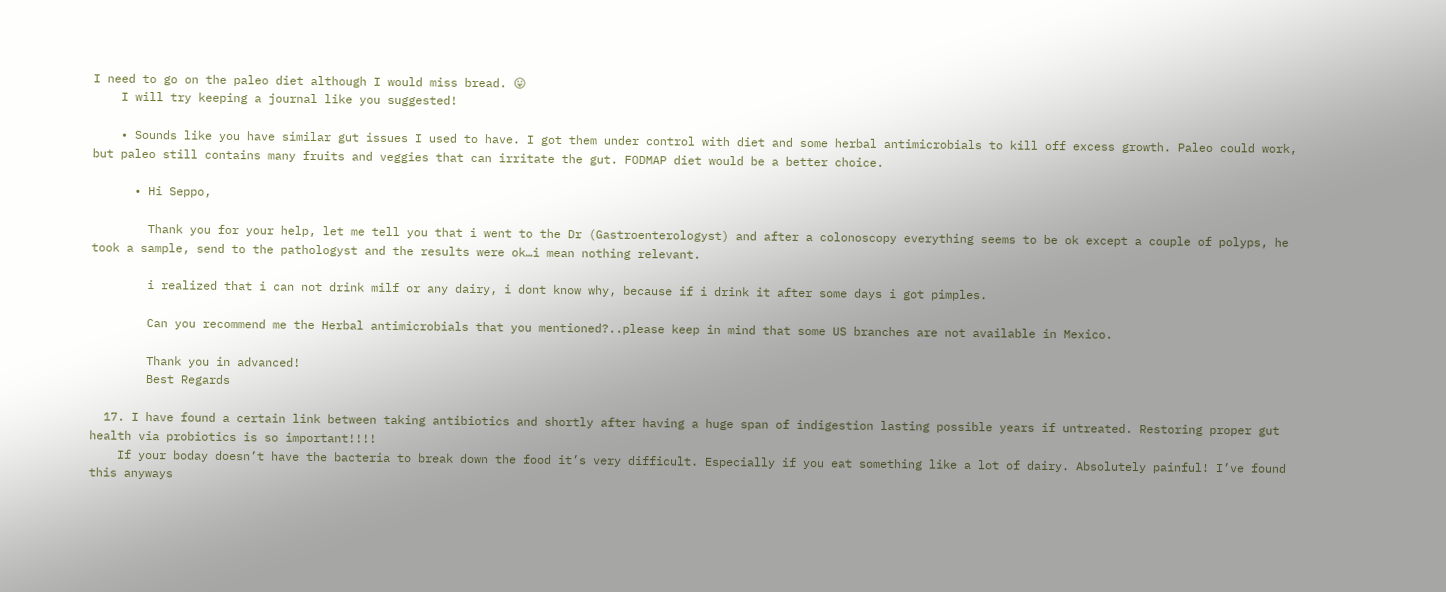I need to go on the paleo diet although I would miss bread. 😛
    I will try keeping a journal like you suggested!

    • Sounds like you have similar gut issues I used to have. I got them under control with diet and some herbal antimicrobials to kill off excess growth. Paleo could work, but paleo still contains many fruits and veggies that can irritate the gut. FODMAP diet would be a better choice.

      • Hi Seppo,

        Thank you for your help, let me tell you that i went to the Dr (Gastroenterologyst) and after a colonoscopy everything seems to be ok except a couple of polyps, he took a sample, send to the pathologyst and the results were ok…i mean nothing relevant.

        i realized that i can not drink milf or any dairy, i dont know why, because if i drink it after some days i got pimples.

        Can you recommend me the Herbal antimicrobials that you mentioned?..please keep in mind that some US branches are not available in Mexico.

        Thank you in advanced!
        Best Regards

  17. I have found a certain link between taking antibiotics and shortly after having a huge span of indigestion lasting possible years if untreated. Restoring proper gut health via probiotics is so important!!!!
    If your boday doesn’t have the bacteria to break down the food it’s very difficult. Especially if you eat something like a lot of dairy. Absolutely painful! I’ve found this anyways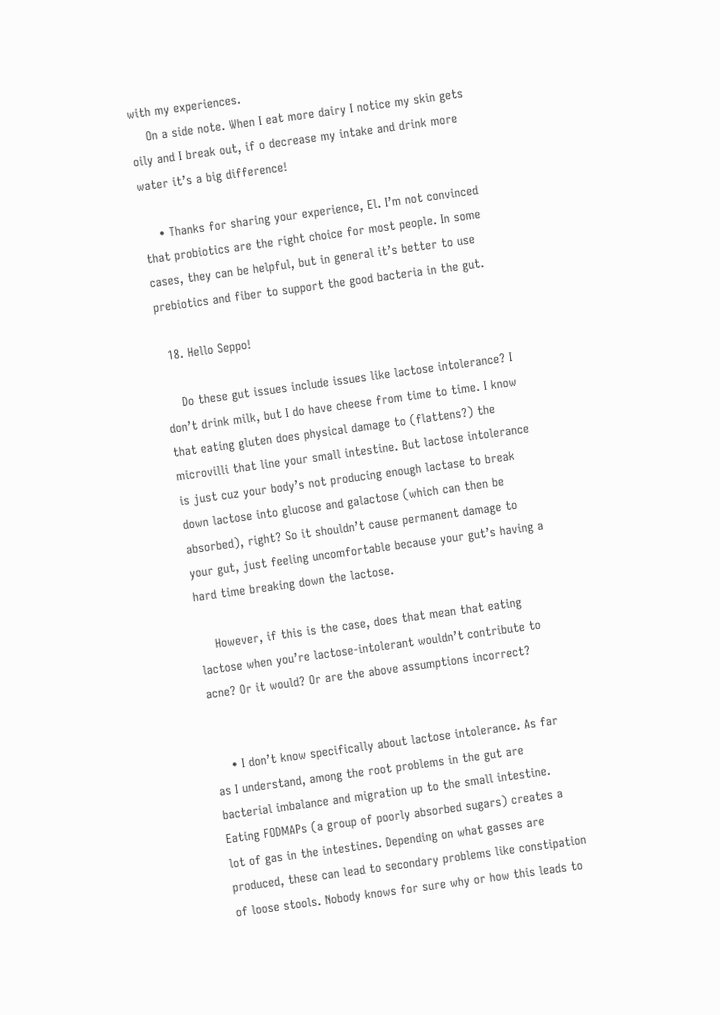with my experiences.
    On a side note. When I eat more dairy I notice my skin gets oily and I break out, if o decrease my intake and drink more water it’s a big difference!

    • Thanks for sharing your experience, El. I’m not convinced that probiotics are the right choice for most people. In some cases, they can be helpful, but in general it’s better to use prebiotics and fiber to support the good bacteria in the gut.

  18. Hello Seppo!

    Do these gut issues include issues like lactose intolerance? I don’t drink milk, but I do have cheese from time to time. I know that eating gluten does physical damage to (flattens?) the microvilli that line your small intestine. But lactose intolerance is just cuz your body’s not producing enough lactase to break down lactose into glucose and galactose (which can then be absorbed), right? So it shouldn’t cause permanent damage to your gut, just feeling uncomfortable because your gut’s having a hard time breaking down the lactose.

    However, if this is the case, does that mean that eating lactose when you’re lactose-intolerant wouldn’t contribute to acne? Or it would? Or are the above assumptions incorrect?


    • I don’t know specifically about lactose intolerance. As far as I understand, among the root problems in the gut are bacterial imbalance and migration up to the small intestine. Eating FODMAPs (a group of poorly absorbed sugars) creates a lot of gas in the intestines. Depending on what gasses are produced, these can lead to secondary problems like constipation of loose stools. Nobody knows for sure why or how this leads to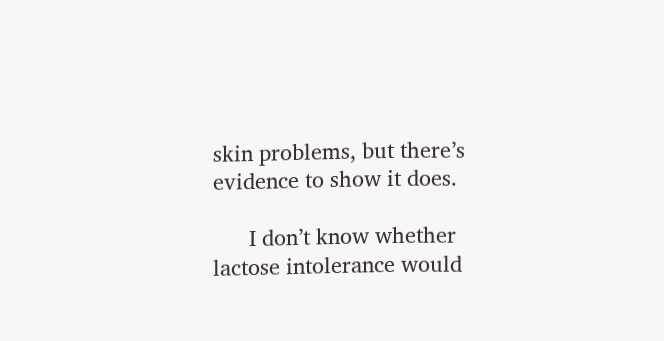skin problems, but there’s evidence to show it does.

      I don’t know whether lactose intolerance would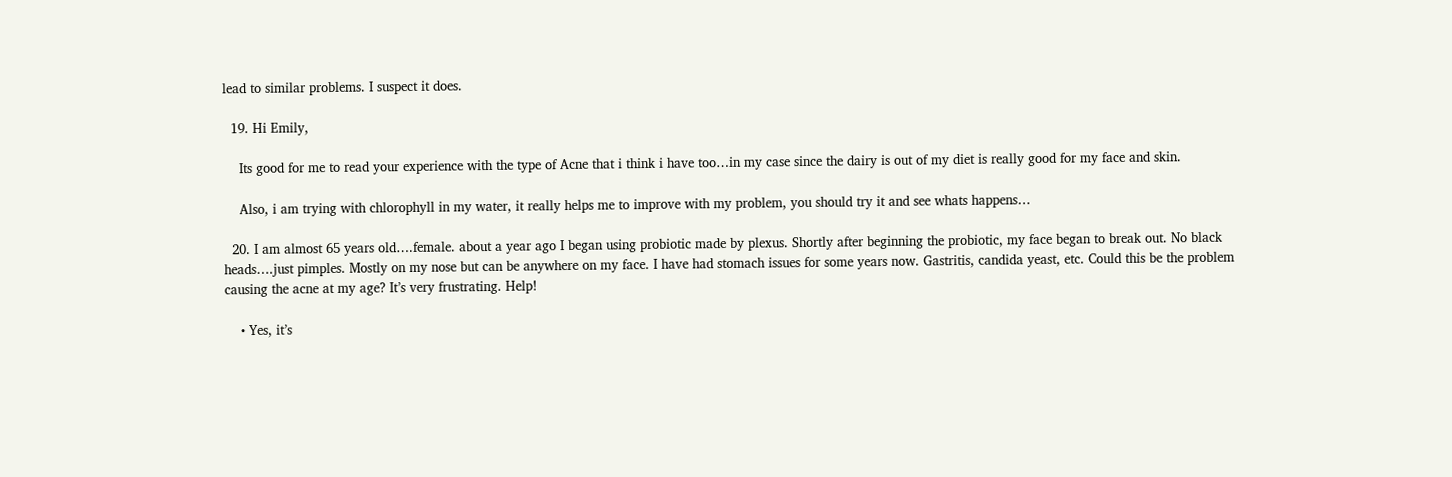lead to similar problems. I suspect it does.

  19. Hi Emily,

    Its good for me to read your experience with the type of Acne that i think i have too…in my case since the dairy is out of my diet is really good for my face and skin.

    Also, i am trying with chlorophyll in my water, it really helps me to improve with my problem, you should try it and see whats happens…

  20. I am almost 65 years old….female. about a year ago I began using probiotic made by plexus. Shortly after beginning the probiotic, my face began to break out. No black heads….just pimples. Mostly on my nose but can be anywhere on my face. I have had stomach issues for some years now. Gastritis, candida yeast, etc. Could this be the problem causing the acne at my age? It’s very frustrating. Help!

    • Yes, it’s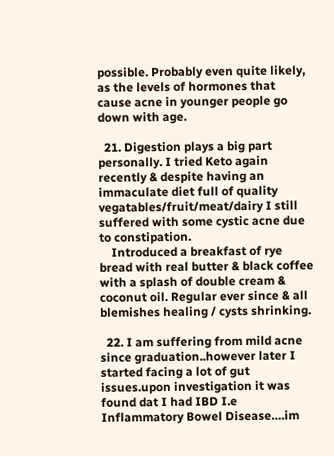possible. Probably even quite likely, as the levels of hormones that cause acne in younger people go down with age.

  21. Digestion plays a big part personally. I tried Keto again recently & despite having an immaculate diet full of quality vegatables/fruit/meat/dairy I still suffered with some cystic acne due to constipation.
    Introduced a breakfast of rye bread with real butter & black coffee with a splash of double cream & coconut oil. Regular ever since & all blemishes healing / cysts shrinking.

  22. I am suffering from mild acne since graduation..however later I started facing a lot of gut issues.upon investigation it was found dat I had IBD I.e Inflammatory Bowel Disease….im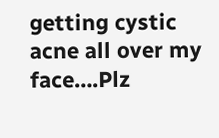getting cystic acne all over my face….Plz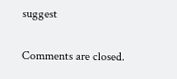suggest

Comments are closed.